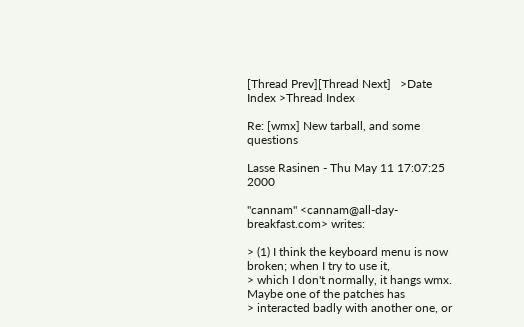[Thread Prev][Thread Next]   >Date Index >Thread Index

Re: [wmx] New tarball, and some questions

Lasse Rasinen - Thu May 11 17:07:25 2000

"cannam" <cannam@all-day-breakfast.com> writes:

> (1) I think the keyboard menu is now broken; when I try to use it,
> which I don't normally, it hangs wmx.  Maybe one of the patches has
> interacted badly with another one, or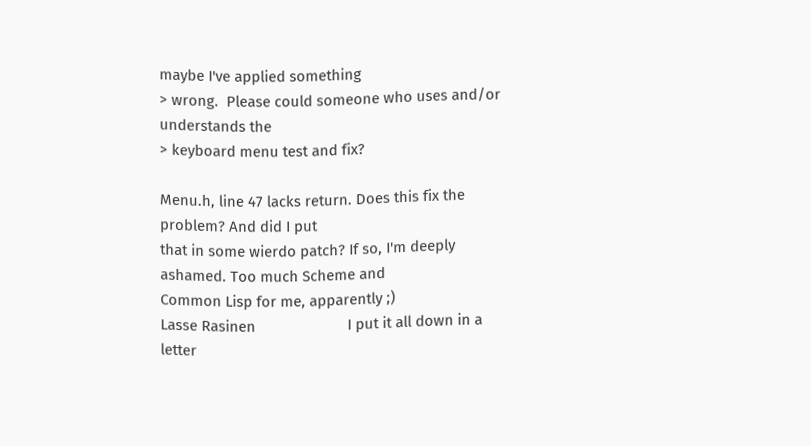maybe I've applied something
> wrong.  Please could someone who uses and/or understands the
> keyboard menu test and fix?

Menu.h, line 47 lacks return. Does this fix the problem? And did I put
that in some wierdo patch? If so, I'm deeply ashamed. Too much Scheme and
Common Lisp for me, apparently ;)
Lasse Rasinen                       I put it all down in a letter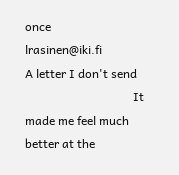once
lrasinen@iki.fi                     A letter I don't send
                                    It made me feel much better at the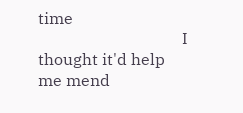time
                                    I thought it'd help me mend